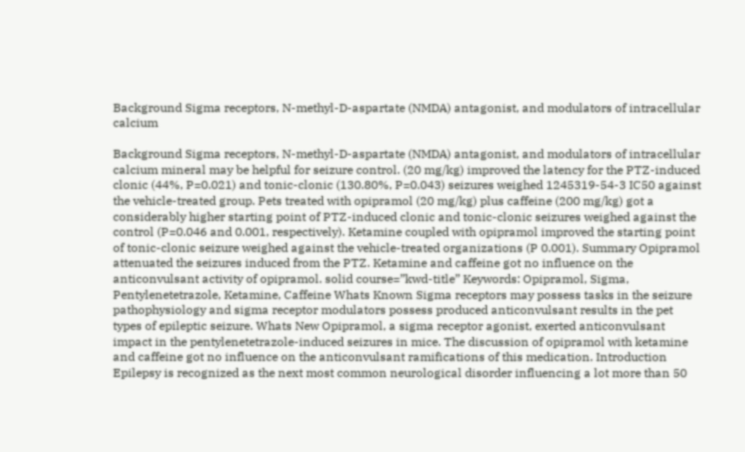Background Sigma receptors, N-methyl-D-aspartate (NMDA) antagonist, and modulators of intracellular calcium

Background Sigma receptors, N-methyl-D-aspartate (NMDA) antagonist, and modulators of intracellular calcium mineral may be helpful for seizure control. (20 mg/kg) improved the latency for the PTZ-induced clonic (44%, P=0.021) and tonic-clonic (130.80%, P=0.043) seizures weighed 1245319-54-3 IC50 against the vehicle-treated group. Pets treated with opipramol (20 mg/kg) plus caffeine (200 mg/kg) got a considerably higher starting point of PTZ-induced clonic and tonic-clonic seizures weighed against the control (P=0.046 and 0.001, respectively). Ketamine coupled with opipramol improved the starting point of tonic-clonic seizure weighed against the vehicle-treated organizations (P 0.001). Summary Opipramol attenuated the seizures induced from the PTZ. Ketamine and caffeine got no influence on the anticonvulsant activity of opipramol. solid course=”kwd-title” Keywords: Opipramol, Sigma, Pentylenetetrazole, Ketamine, Caffeine Whats Known Sigma receptors may possess tasks in the seizure pathophysiology and sigma receptor modulators possess produced anticonvulsant results in the pet types of epileptic seizure. Whats New Opipramol, a sigma receptor agonist, exerted anticonvulsant impact in the pentylenetetrazole-induced seizures in mice. The discussion of opipramol with ketamine and caffeine got no influence on the anticonvulsant ramifications of this medication. Introduction Epilepsy is recognized as the next most common neurological disorder influencing a lot more than 50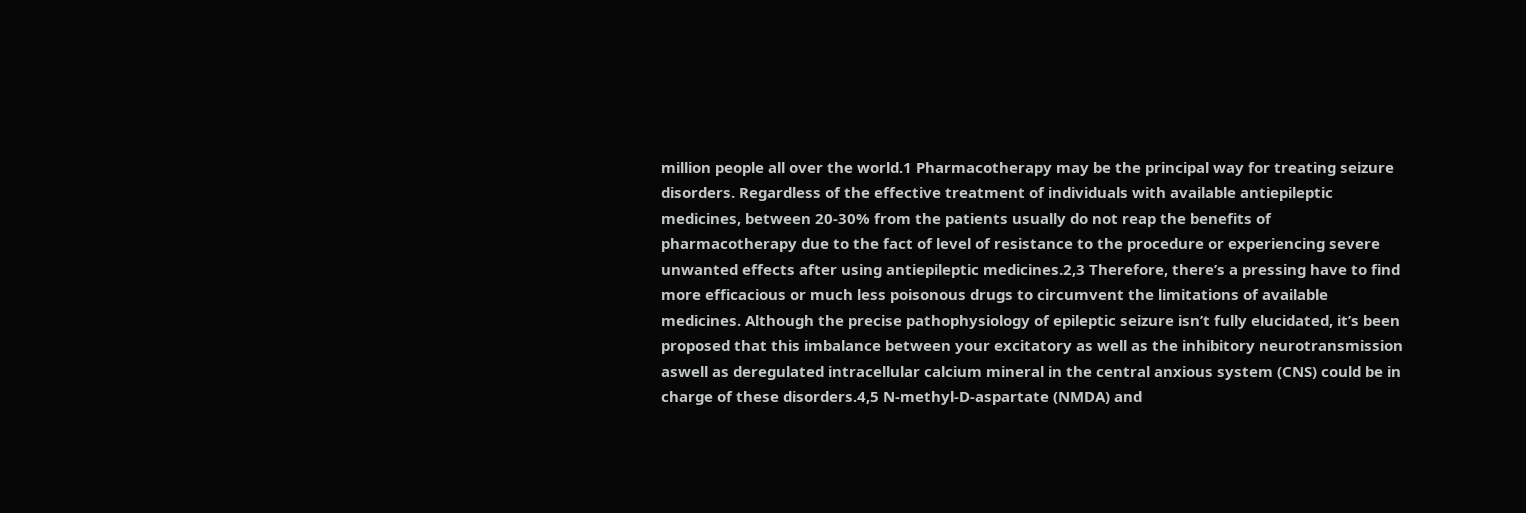million people all over the world.1 Pharmacotherapy may be the principal way for treating seizure disorders. Regardless of the effective treatment of individuals with available antiepileptic medicines, between 20-30% from the patients usually do not reap the benefits of pharmacotherapy due to the fact of level of resistance to the procedure or experiencing severe unwanted effects after using antiepileptic medicines.2,3 Therefore, there’s a pressing have to find more efficacious or much less poisonous drugs to circumvent the limitations of available medicines. Although the precise pathophysiology of epileptic seizure isn’t fully elucidated, it’s been proposed that this imbalance between your excitatory as well as the inhibitory neurotransmission aswell as deregulated intracellular calcium mineral in the central anxious system (CNS) could be in charge of these disorders.4,5 N-methyl-D-aspartate (NMDA) and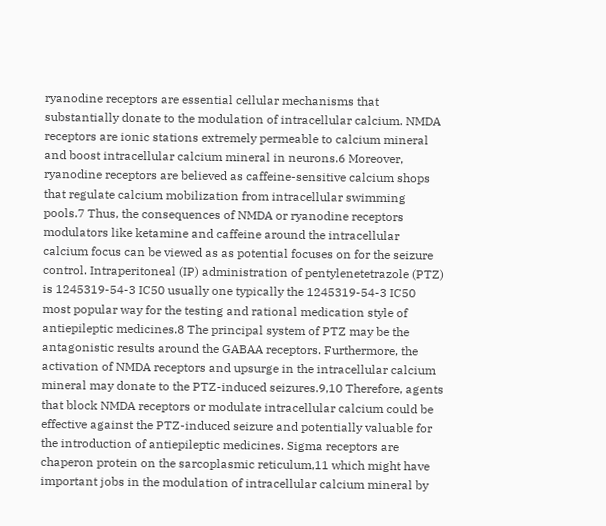ryanodine receptors are essential cellular mechanisms that substantially donate to the modulation of intracellular calcium. NMDA receptors are ionic stations extremely permeable to calcium mineral and boost intracellular calcium mineral in neurons.6 Moreover, ryanodine receptors are believed as caffeine-sensitive calcium shops that regulate calcium mobilization from intracellular swimming pools.7 Thus, the consequences of NMDA or ryanodine receptors modulators like ketamine and caffeine around the intracellular calcium focus can be viewed as as potential focuses on for the seizure control. Intraperitoneal (IP) administration of pentylenetetrazole (PTZ) is 1245319-54-3 IC50 usually one typically the 1245319-54-3 IC50 most popular way for the testing and rational medication style of antiepileptic medicines.8 The principal system of PTZ may be the antagonistic results around the GABAA receptors. Furthermore, the activation of NMDA receptors and upsurge in the intracellular calcium mineral may donate to the PTZ-induced seizures.9,10 Therefore, agents that block NMDA receptors or modulate intracellular calcium could be effective against the PTZ-induced seizure and potentially valuable for the introduction of antiepileptic medicines. Sigma receptors are chaperon protein on the sarcoplasmic reticulum,11 which might have important jobs in the modulation of intracellular calcium mineral by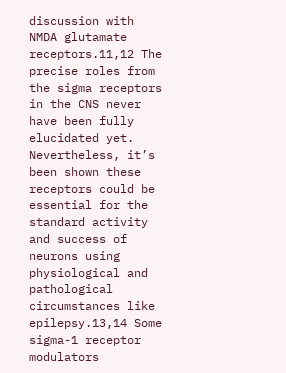discussion with NMDA glutamate receptors.11,12 The precise roles from the sigma receptors in the CNS never have been fully elucidated yet. Nevertheless, it’s been shown these receptors could be essential for the standard activity and success of neurons using physiological and pathological circumstances like epilepsy.13,14 Some sigma-1 receptor modulators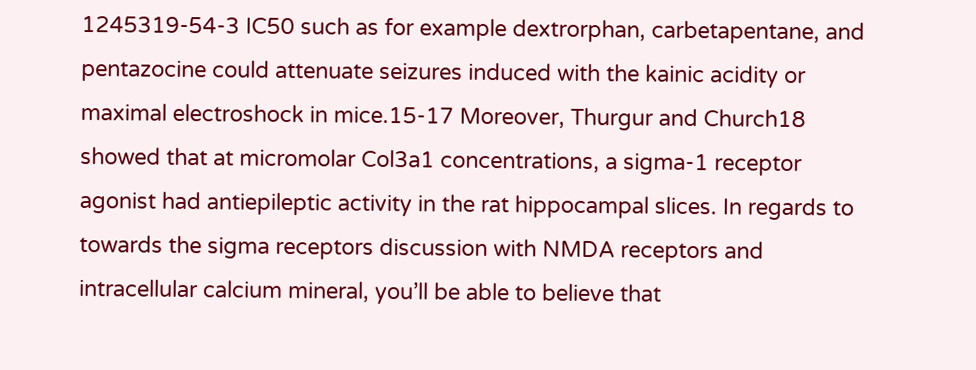1245319-54-3 IC50 such as for example dextrorphan, carbetapentane, and pentazocine could attenuate seizures induced with the kainic acidity or maximal electroshock in mice.15-17 Moreover, Thurgur and Church18 showed that at micromolar Col3a1 concentrations, a sigma-1 receptor agonist had antiepileptic activity in the rat hippocampal slices. In regards to towards the sigma receptors discussion with NMDA receptors and intracellular calcium mineral, you’ll be able to believe that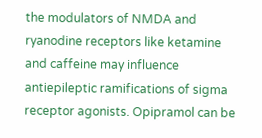the modulators of NMDA and ryanodine receptors like ketamine and caffeine may influence antiepileptic ramifications of sigma receptor agonists. Opipramol can be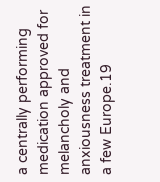a centrally performing medication approved for melancholy and anxiousness treatment in a few Europe.19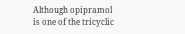Although opipramol is one of the tricyclic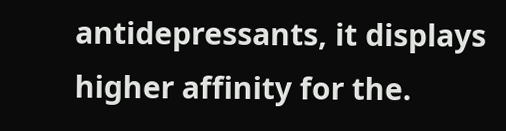antidepressants, it displays higher affinity for the.